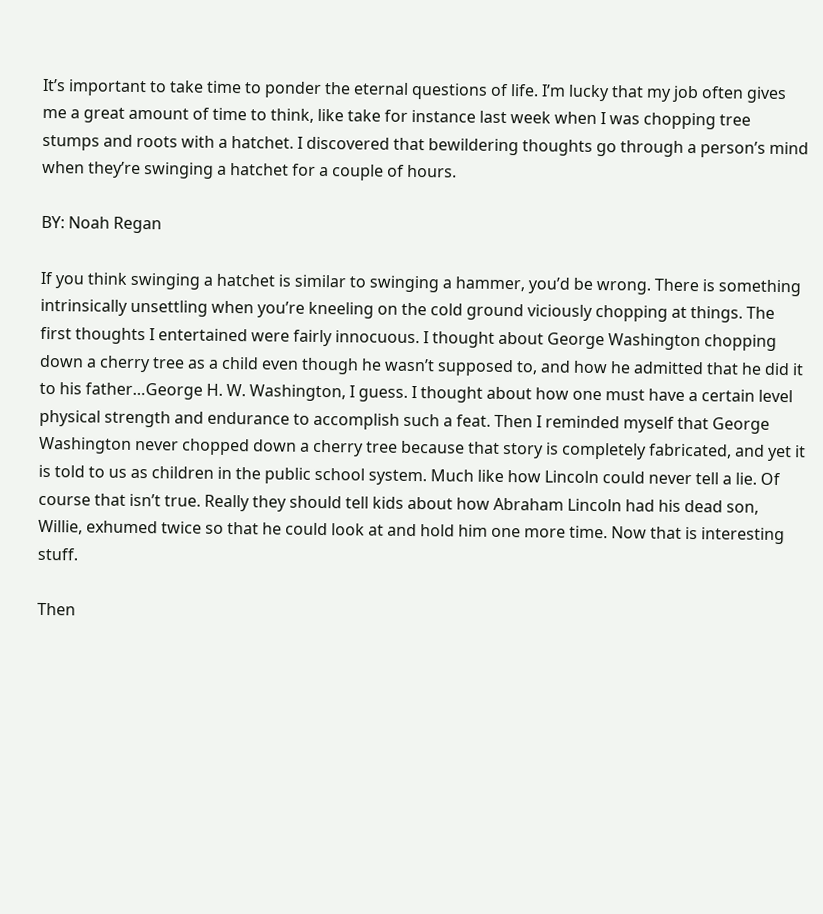It’s important to take time to ponder the eternal questions of life. I’m lucky that my job often gives me a great amount of time to think, like take for instance last week when I was chopping tree stumps and roots with a hatchet. I discovered that bewildering thoughts go through a person’s mind when they’re swinging a hatchet for a couple of hours.

BY: Noah Regan

If you think swinging a hatchet is similar to swinging a hammer, you’d be wrong. There is something intrinsically unsettling when you’re kneeling on the cold ground viciously chopping at things. The first thoughts I entertained were fairly innocuous. I thought about George Washington chopping down a cherry tree as a child even though he wasn’t supposed to, and how he admitted that he did it to his father…George H. W. Washington, I guess. I thought about how one must have a certain level physical strength and endurance to accomplish such a feat. Then I reminded myself that George Washington never chopped down a cherry tree because that story is completely fabricated, and yet it is told to us as children in the public school system. Much like how Lincoln could never tell a lie. Of course that isn’t true. Really they should tell kids about how Abraham Lincoln had his dead son, Willie, exhumed twice so that he could look at and hold him one more time. Now that is interesting stuff.

Then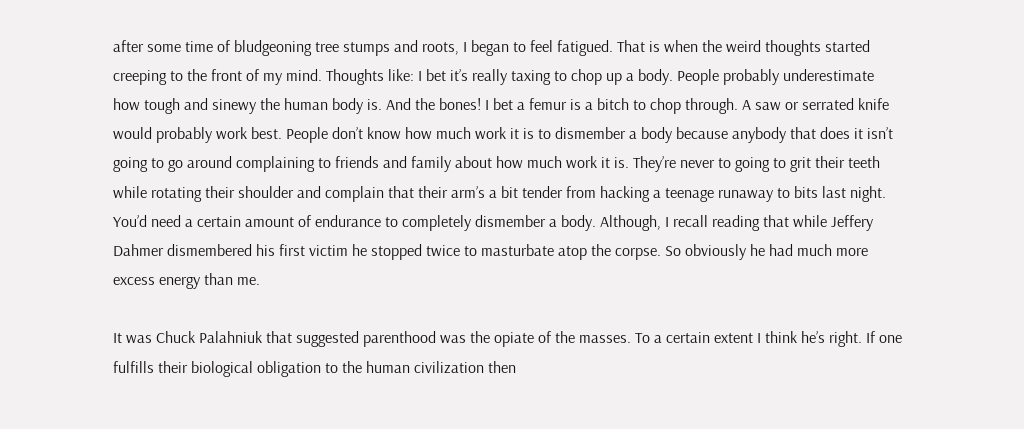after some time of bludgeoning tree stumps and roots, I began to feel fatigued. That is when the weird thoughts started creeping to the front of my mind. Thoughts like: I bet it’s really taxing to chop up a body. People probably underestimate how tough and sinewy the human body is. And the bones! I bet a femur is a bitch to chop through. A saw or serrated knife would probably work best. People don’t know how much work it is to dismember a body because anybody that does it isn’t going to go around complaining to friends and family about how much work it is. They’re never to going to grit their teeth while rotating their shoulder and complain that their arm’s a bit tender from hacking a teenage runaway to bits last night. You’d need a certain amount of endurance to completely dismember a body. Although, I recall reading that while Jeffery Dahmer dismembered his first victim he stopped twice to masturbate atop the corpse. So obviously he had much more excess energy than me.

It was Chuck Palahniuk that suggested parenthood was the opiate of the masses. To a certain extent I think he’s right. If one fulfills their biological obligation to the human civilization then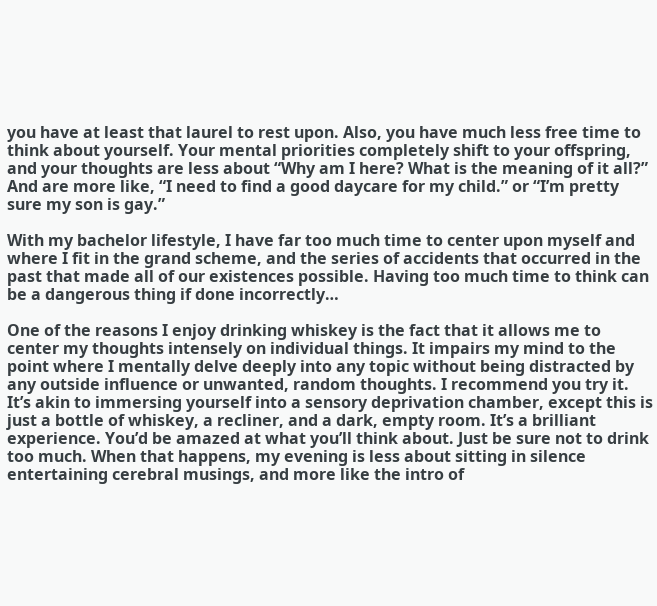you have at least that laurel to rest upon. Also, you have much less free time to think about yourself. Your mental priorities completely shift to your offspring, and your thoughts are less about “Why am I here? What is the meaning of it all?” And are more like, “I need to find a good daycare for my child.” or “I’m pretty sure my son is gay.”

With my bachelor lifestyle, I have far too much time to center upon myself and where I fit in the grand scheme, and the series of accidents that occurred in the past that made all of our existences possible. Having too much time to think can be a dangerous thing if done incorrectly…

One of the reasons I enjoy drinking whiskey is the fact that it allows me to center my thoughts intensely on individual things. It impairs my mind to the point where I mentally delve deeply into any topic without being distracted by any outside influence or unwanted, random thoughts. I recommend you try it. It’s akin to immersing yourself into a sensory deprivation chamber, except this is just a bottle of whiskey, a recliner, and a dark, empty room. It’s a brilliant experience. You’d be amazed at what you’ll think about. Just be sure not to drink too much. When that happens, my evening is less about sitting in silence entertaining cerebral musings, and more like the intro of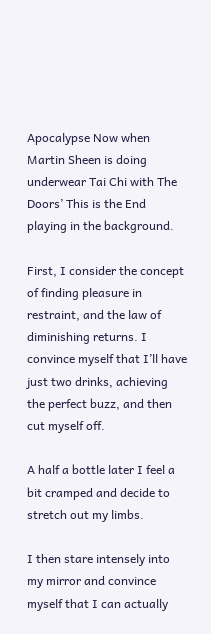Apocalypse Now when Martin Sheen is doing underwear Tai Chi with The Doors’ This is the End playing in the background.

First, I consider the concept of finding pleasure in restraint, and the law of diminishing returns. I convince myself that I’ll have just two drinks, achieving the perfect buzz, and then cut myself off.

A half a bottle later I feel a bit cramped and decide to stretch out my limbs.

I then stare intensely into my mirror and convince myself that I can actually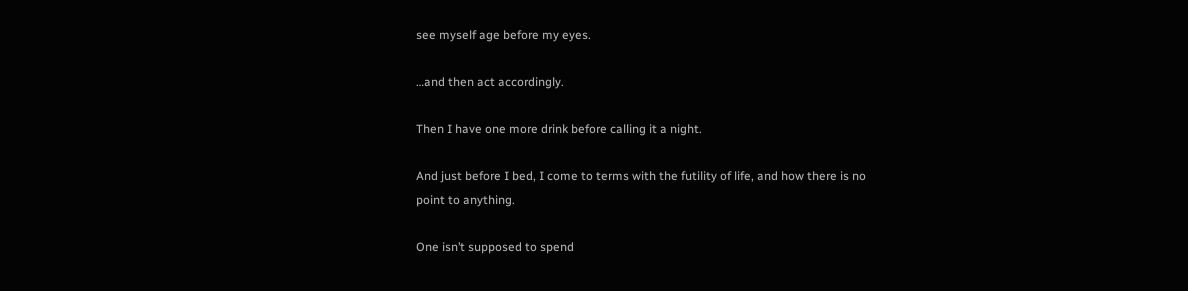see myself age before my eyes.

…and then act accordingly.

Then I have one more drink before calling it a night.

And just before I bed, I come to terms with the futility of life, and how there is no point to anything.

One isn’t supposed to spend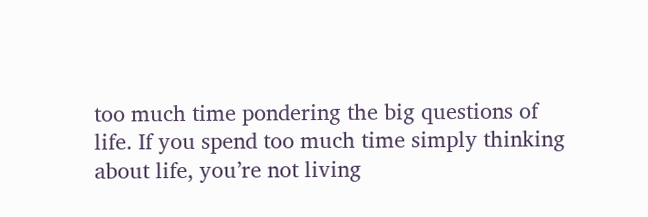too much time pondering the big questions of life. If you spend too much time simply thinking about life, you’re not living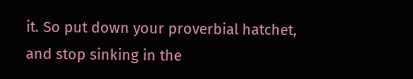it. So put down your proverbial hatchet, and stop sinking in the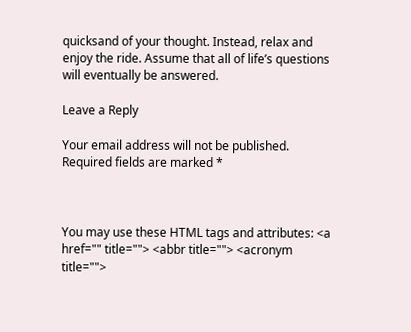quicksand of your thought. Instead, relax and enjoy the ride. Assume that all of life’s questions will eventually be answered.

Leave a Reply

Your email address will not be published. Required fields are marked *



You may use these HTML tags and attributes: <a href="" title=""> <abbr title=""> <acronym title="">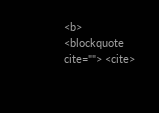<b> <blockquote cite=""> <cite>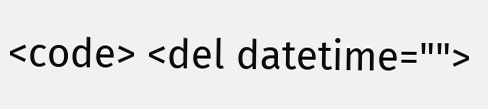<code> <del datetime="">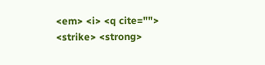<em> <i> <q cite=""> <strike> <strong>